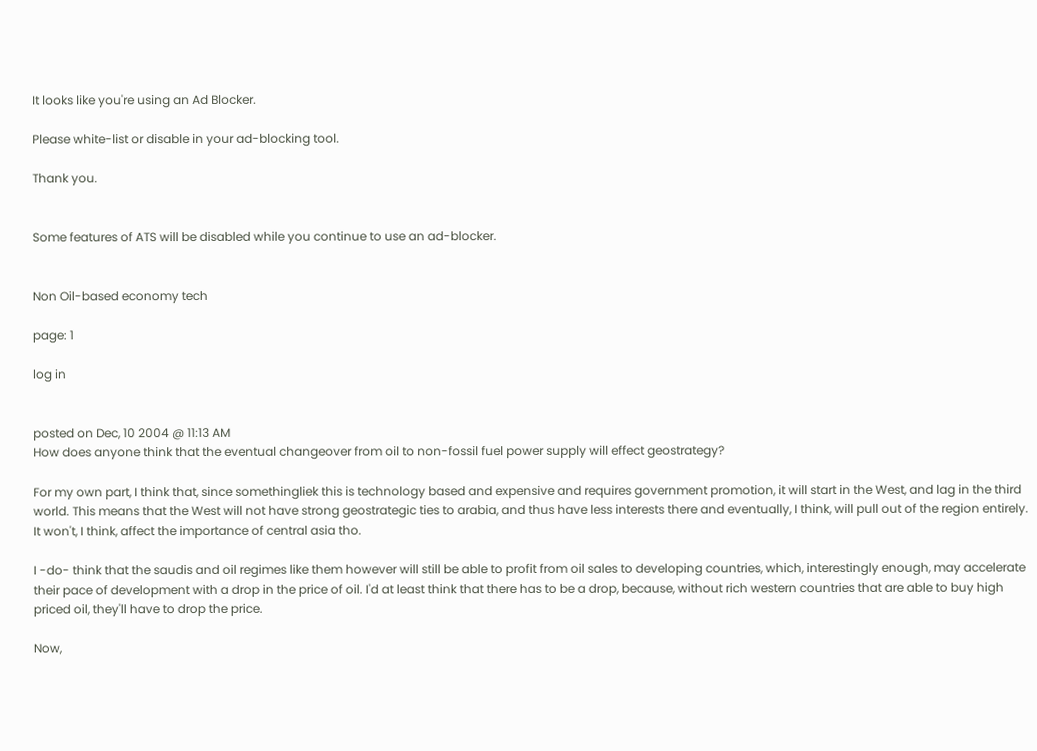It looks like you're using an Ad Blocker.

Please white-list or disable in your ad-blocking tool.

Thank you.


Some features of ATS will be disabled while you continue to use an ad-blocker.


Non Oil-based economy tech

page: 1

log in


posted on Dec, 10 2004 @ 11:13 AM
How does anyone think that the eventual changeover from oil to non-fossil fuel power supply will effect geostrategy?

For my own part, I think that, since somethingliek this is technology based and expensive and requires government promotion, it will start in the West, and lag in the third world. This means that the West will not have strong geostrategic ties to arabia, and thus have less interests there and eventually, I think, will pull out of the region entirely. It won't, I think, affect the importance of central asia tho.

I -do- think that the saudis and oil regimes like them however will still be able to profit from oil sales to developing countries, which, interestingly enough, may accelerate their pace of development with a drop in the price of oil. I'd at least think that there has to be a drop, because, without rich western countries that are able to buy high priced oil, they'll have to drop the price.

Now,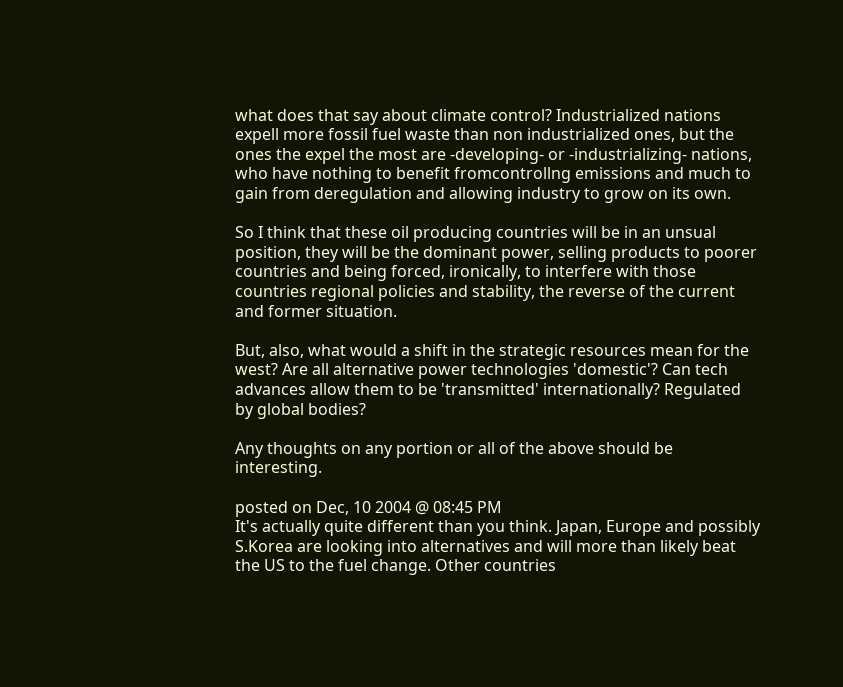what does that say about climate control? Industrialized nations expell more fossil fuel waste than non industrialized ones, but the ones the expel the most are -developing- or -industrializing- nations, who have nothing to benefit fromcontrollng emissions and much to gain from deregulation and allowing industry to grow on its own.

So I think that these oil producing countries will be in an unsual position, they will be the dominant power, selling products to poorer countries and being forced, ironically, to interfere with those countries regional policies and stability, the reverse of the current and former situation.

But, also, what would a shift in the strategic resources mean for the west? Are all alternative power technologies 'domestic'? Can tech advances allow them to be 'transmitted' internationally? Regulated by global bodies?

Any thoughts on any portion or all of the above should be interesting.

posted on Dec, 10 2004 @ 08:45 PM
It's actually quite different than you think. Japan, Europe and possibly S.Korea are looking into alternatives and will more than likely beat the US to the fuel change. Other countries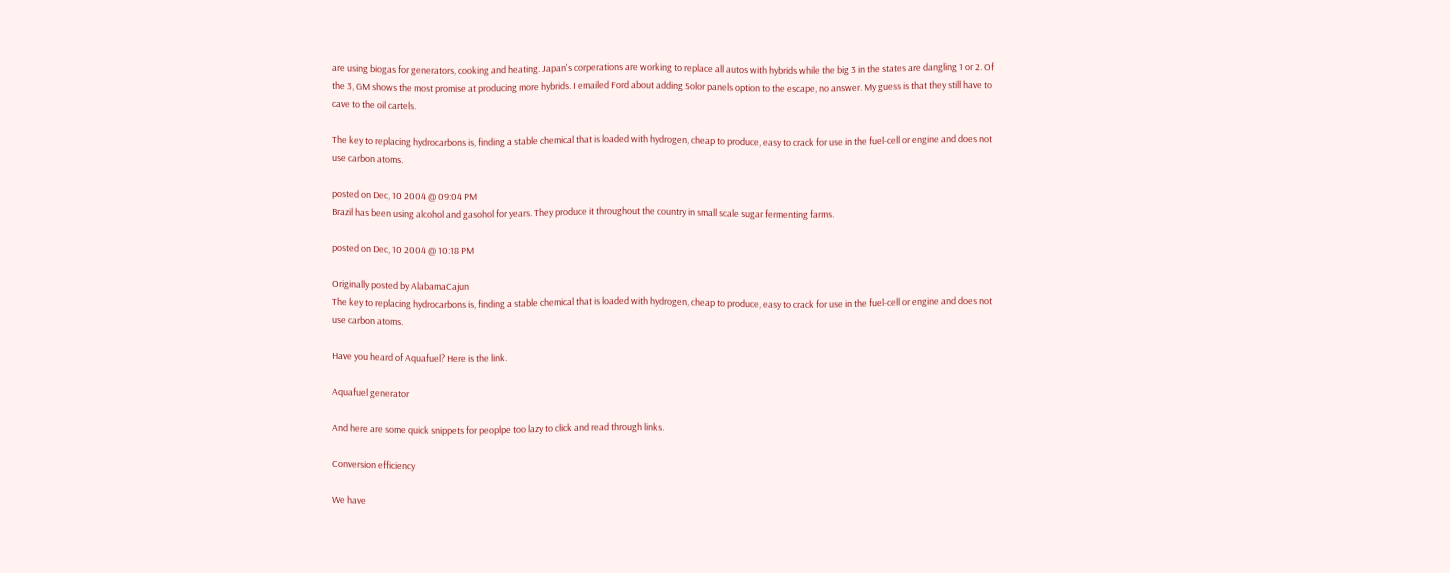are using biogas for generators, cooking and heating. Japan's corperations are working to replace all autos with hybrids while the big 3 in the states are dangling 1 or 2. Of the 3, GM shows the most promise at producing more hybrids. I emailed Ford about adding Solor panels option to the escape, no answer. My guess is that they still have to cave to the oil cartels.

The key to replacing hydrocarbons is, finding a stable chemical that is loaded with hydrogen, cheap to produce, easy to crack for use in the fuel-cell or engine and does not use carbon atoms.

posted on Dec, 10 2004 @ 09:04 PM
Brazil has been using alcohol and gasohol for years. They produce it throughout the country in small scale sugar fermenting farms.

posted on Dec, 10 2004 @ 10:18 PM

Originally posted by AlabamaCajun
The key to replacing hydrocarbons is, finding a stable chemical that is loaded with hydrogen, cheap to produce, easy to crack for use in the fuel-cell or engine and does not use carbon atoms.

Have you heard of Aquafuel? Here is the link.

Aquafuel generator

And here are some quick snippets for peoplpe too lazy to click and read through links.

Conversion efficiency

We have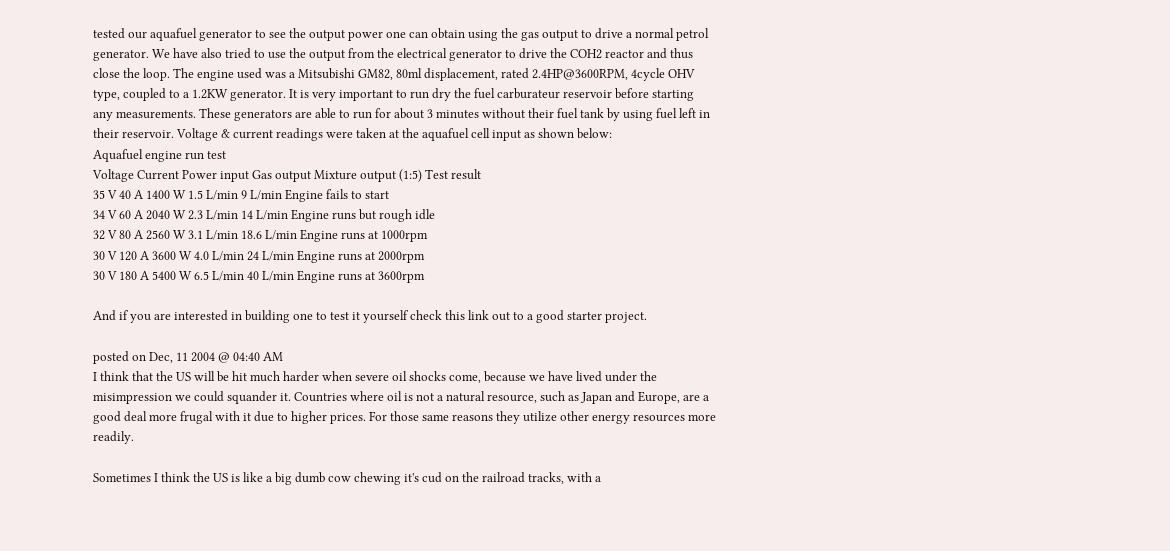tested our aquafuel generator to see the output power one can obtain using the gas output to drive a normal petrol generator. We have also tried to use the output from the electrical generator to drive the COH2 reactor and thus close the loop. The engine used was a Mitsubishi GM82, 80ml displacement, rated 2.4HP@3600RPM, 4cycle OHV type, coupled to a 1.2KW generator. It is very important to run dry the fuel carburateur reservoir before starting any measurements. These generators are able to run for about 3 minutes without their fuel tank by using fuel left in their reservoir. Voltage & current readings were taken at the aquafuel cell input as shown below:
Aquafuel engine run test
Voltage Current Power input Gas output Mixture output (1:5) Test result
35 V 40 A 1400 W 1.5 L/min 9 L/min Engine fails to start
34 V 60 A 2040 W 2.3 L/min 14 L/min Engine runs but rough idle
32 V 80 A 2560 W 3.1 L/min 18.6 L/min Engine runs at 1000rpm
30 V 120 A 3600 W 4.0 L/min 24 L/min Engine runs at 2000rpm
30 V 180 A 5400 W 6.5 L/min 40 L/min Engine runs at 3600rpm

And if you are interested in building one to test it yourself check this link out to a good starter project.

posted on Dec, 11 2004 @ 04:40 AM
I think that the US will be hit much harder when severe oil shocks come, because we have lived under the misimpression we could squander it. Countries where oil is not a natural resource, such as Japan and Europe, are a good deal more frugal with it due to higher prices. For those same reasons they utilize other energy resources more readily.

Sometimes I think the US is like a big dumb cow chewing it's cud on the railroad tracks, with a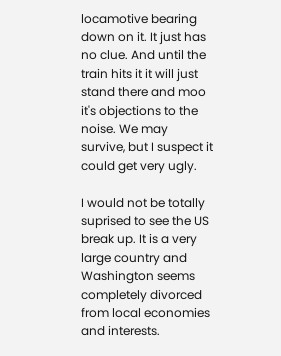locamotive bearing down on it. It just has no clue. And until the train hits it it will just stand there and moo it's objections to the noise. We may survive, but I suspect it could get very ugly.

I would not be totally suprised to see the US break up. It is a very large country and Washington seems completely divorced from local economies and interests.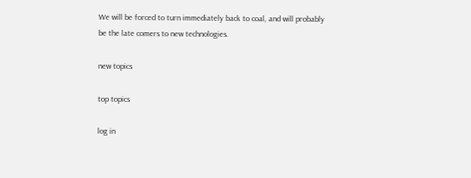We will be forced to turn immediately back to coal, and will probably be the late comers to new technologies.

new topics

top topics

log in